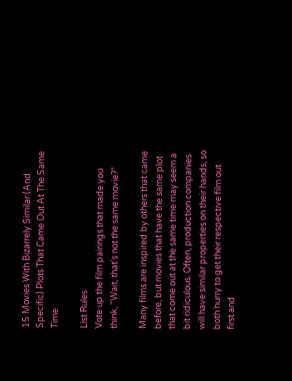15 Movies With Bizarrely Similar (And Specific) Plots That Came Out At The Same Time

List Rules
Vote up the film pairings that made you think, "Wait, that's not the same movie?"

Many films are inspired by others that came before, but movies that have the same plot that come out at the same time may seem a bit ridiculous. Often, production companies will have similar properties on their hands, so both hurry to get their respective film out first and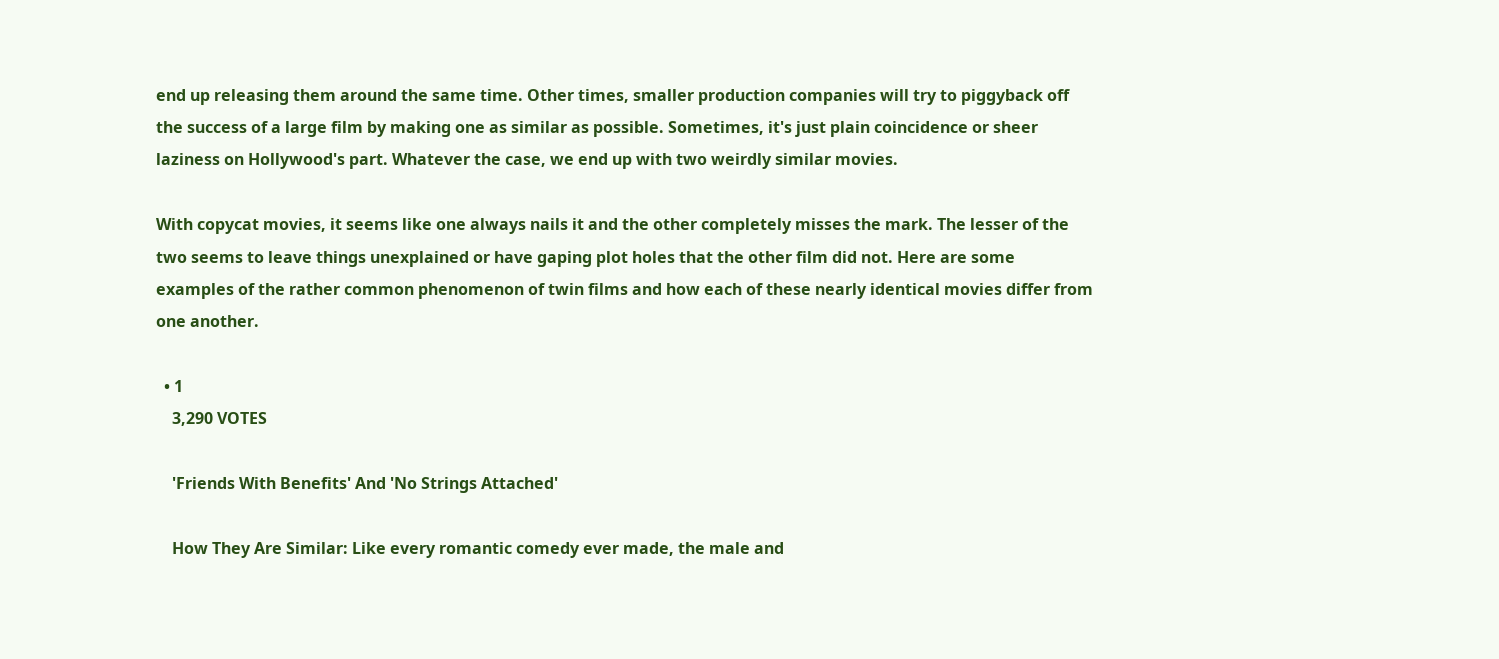end up releasing them around the same time. Other times, smaller production companies will try to piggyback off the success of a large film by making one as similar as possible. Sometimes, it's just plain coincidence or sheer laziness on Hollywood's part. Whatever the case, we end up with two weirdly similar movies.

With copycat movies, it seems like one always nails it and the other completely misses the mark. The lesser of the two seems to leave things unexplained or have gaping plot holes that the other film did not. Here are some examples of the rather common phenomenon of twin films and how each of these nearly identical movies differ from one another.

  • 1
    3,290 VOTES

    'Friends With Benefits' And 'No Strings Attached'

    How They Are Similar: Like every romantic comedy ever made, the male and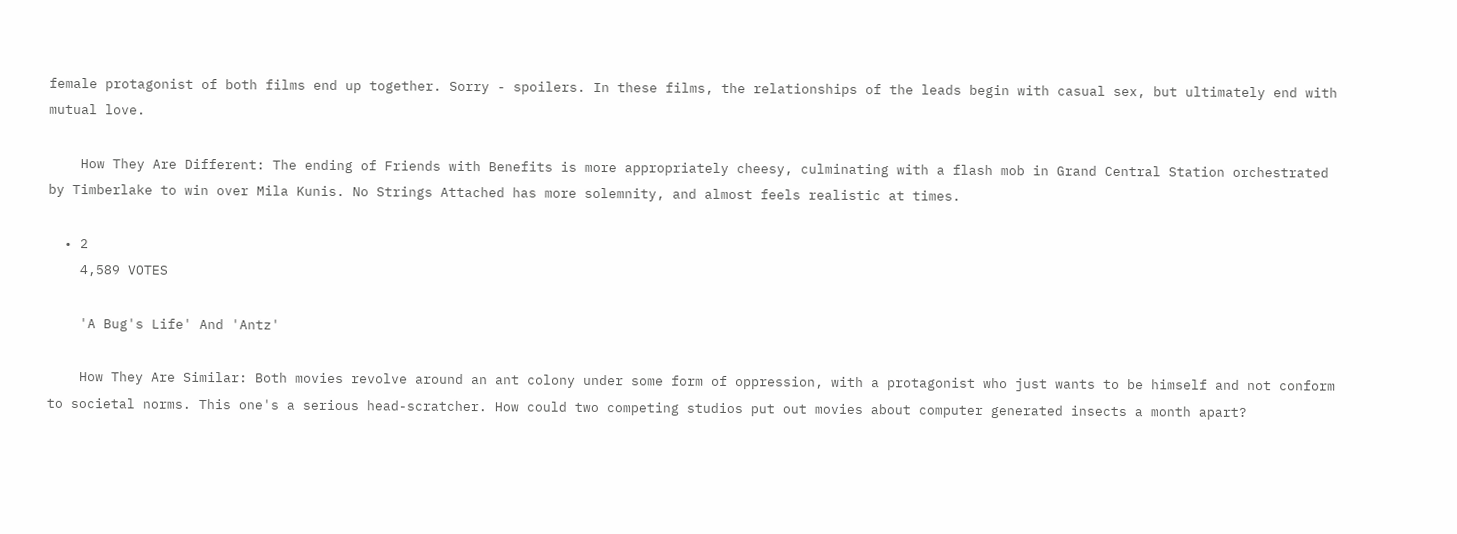female protagonist of both films end up together. Sorry - spoilers. In these films, the relationships of the leads begin with casual sex, but ultimately end with mutual love.

    How They Are Different: The ending of Friends with Benefits is more appropriately cheesy, culminating with a flash mob in Grand Central Station orchestrated by Timberlake to win over Mila Kunis. No Strings Attached has more solemnity, and almost feels realistic at times.

  • 2
    4,589 VOTES

    'A Bug's Life' And 'Antz'

    How They Are Similar: Both movies revolve around an ant colony under some form of oppression, with a protagonist who just wants to be himself and not conform to societal norms. This one's a serious head-scratcher. How could two competing studios put out movies about computer generated insects a month apart?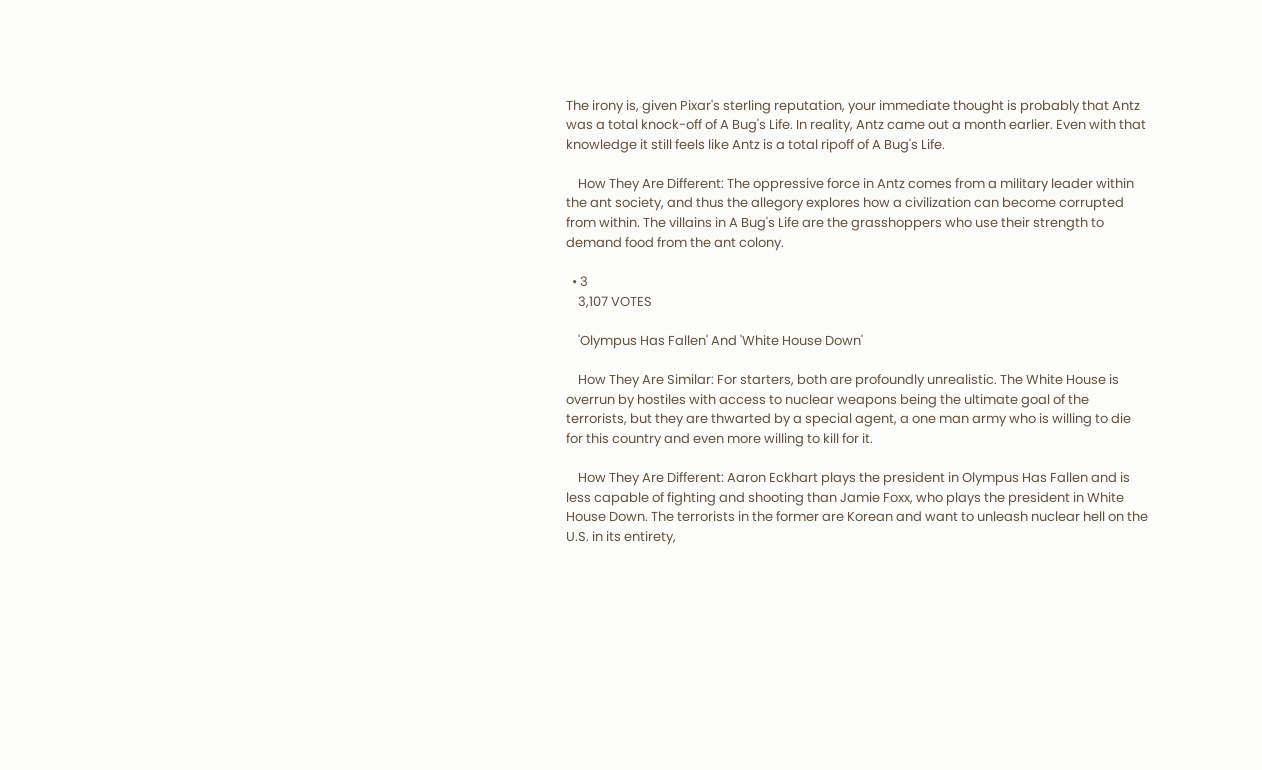The irony is, given Pixar's sterling reputation, your immediate thought is probably that Antz was a total knock-off of A Bug's Life. In reality, Antz came out a month earlier. Even with that knowledge it still feels like Antz is a total ripoff of A Bug's Life.

    How They Are Different: The oppressive force in Antz comes from a military leader within the ant society, and thus the allegory explores how a civilization can become corrupted from within. The villains in A Bug's Life are the grasshoppers who use their strength to demand food from the ant colony.

  • 3
    3,107 VOTES

    'Olympus Has Fallen' And 'White House Down'

    How They Are Similar: For starters, both are profoundly unrealistic. The White House is overrun by hostiles with access to nuclear weapons being the ultimate goal of the terrorists, but they are thwarted by a special agent, a one man army who is willing to die for this country and even more willing to kill for it.

    How They Are Different: Aaron Eckhart plays the president in Olympus Has Fallen and is less capable of fighting and shooting than Jamie Foxx, who plays the president in White House Down. The terrorists in the former are Korean and want to unleash nuclear hell on the U.S. in its entirety,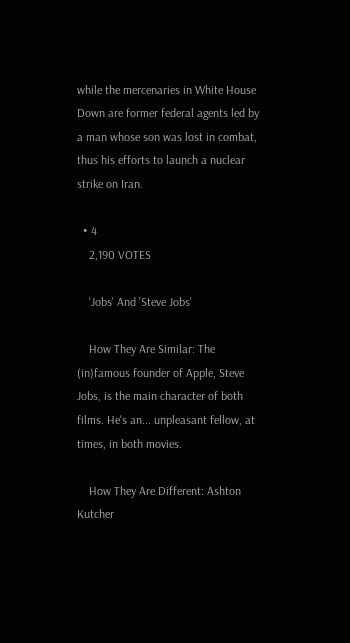while the mercenaries in White House Down are former federal agents led by a man whose son was lost in combat, thus his efforts to launch a nuclear strike on Iran.

  • 4
    2,190 VOTES

    'Jobs' And 'Steve Jobs'

    How They Are Similar: The (in)famous founder of Apple, Steve Jobs, is the main character of both films. He's an... unpleasant fellow, at times, in both movies.

    How They Are Different: Ashton Kutcher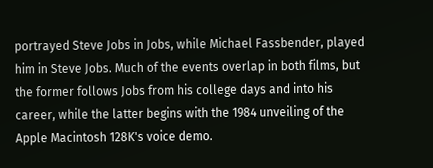portrayed Steve Jobs in Jobs, while Michael Fassbender, played him in Steve Jobs. Much of the events overlap in both films, but the former follows Jobs from his college days and into his career, while the latter begins with the 1984 unveiling of the Apple Macintosh 128K's voice demo.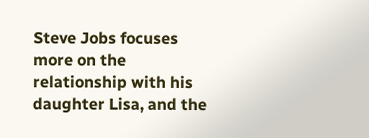Steve Jobs focuses more on the relationship with his daughter Lisa, and the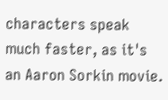characters speak much faster, as it's an Aaron Sorkin movie.